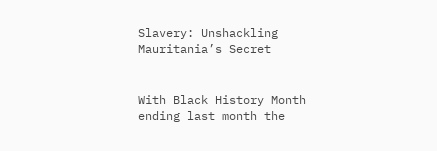Slavery: Unshackling Mauritania’s Secret


With Black History Month ending last month the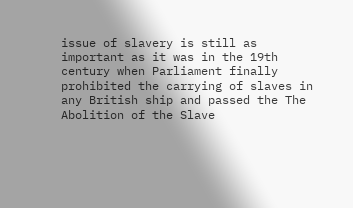issue of slavery is still as important as it was in the 19th century when Parliament finally prohibited the carrying of slaves in any British ship and passed the The Abolition of the Slave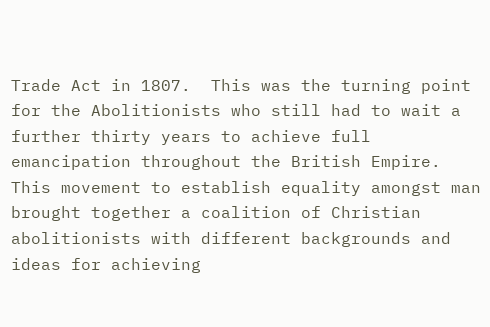Trade Act in 1807.  This was the turning point for the Abolitionists who still had to wait a further thirty years to achieve full emancipation throughout the British Empire. This movement to establish equality amongst man brought together a coalition of Christian abolitionists with different backgrounds and ideas for achieving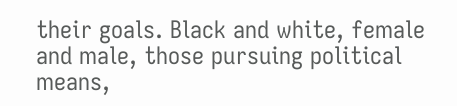their goals. Black and white, female and male, those pursuing political means,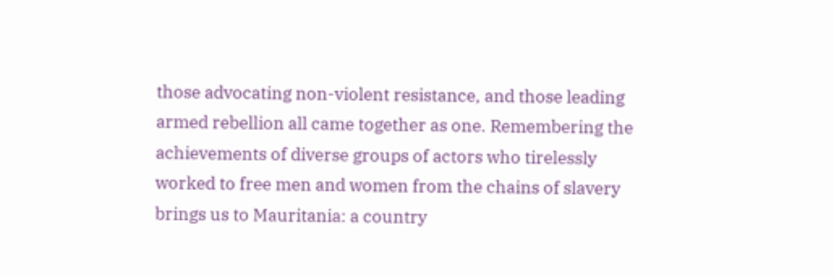those advocating non-violent resistance, and those leading armed rebellion all came together as one. Remembering the achievements of diverse groups of actors who tirelessly worked to free men and women from the chains of slavery brings us to Mauritania: a country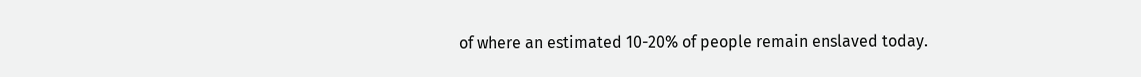of where an estimated 10-20% of people remain enslaved today.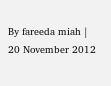By fareeda miah | 20 November 2012